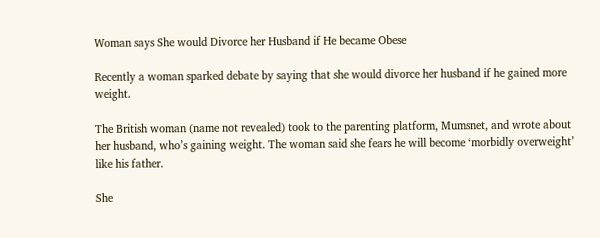Woman says She would Divorce her Husband if He became Obese

Recently a woman sparked debate by saying that she would divorce her husband if he gained more weight.

The British woman (name not revealed) took to the parenting platform, Mumsnet, and wrote about her husband, who’s gaining weight. The woman said she fears he will become ‘morbidly overweight’ like his father.

She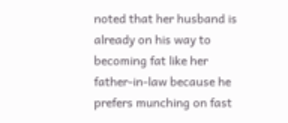noted that her husband is already on his way to becoming fat like her father-in-law because he prefers munching on fast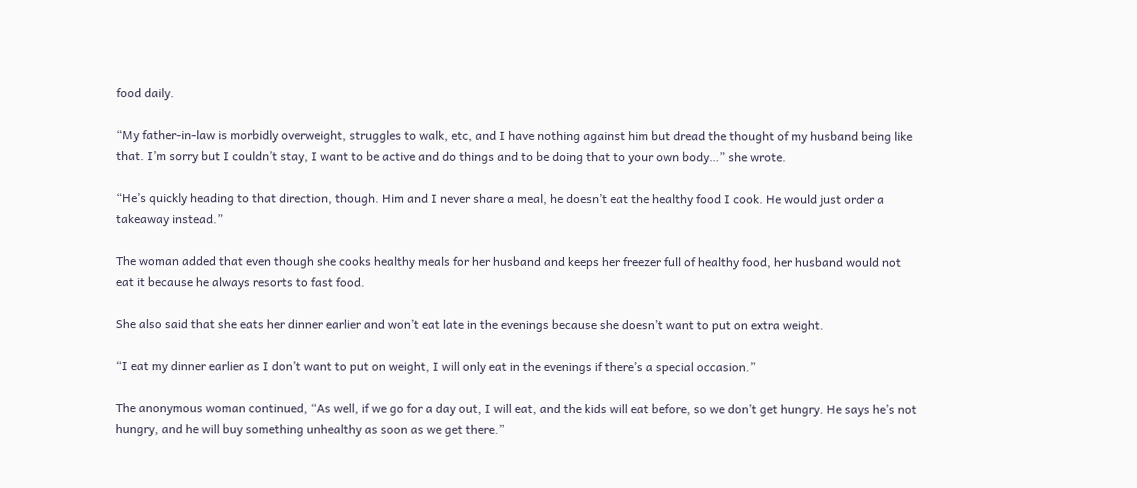food daily.

“My father-in-law is morbidly overweight, struggles to walk, etc, and I have nothing against him but dread the thought of my husband being like that. I’m sorry but I couldn’t stay, I want to be active and do things and to be doing that to your own body…” she wrote.

“He’s quickly heading to that direction, though. Him and I never share a meal, he doesn’t eat the healthy food I cook. He would just order a takeaway instead.”

The woman added that even though she cooks healthy meals for her husband and keeps her freezer full of healthy food, her husband would not eat it because he always resorts to fast food.

She also said that she eats her dinner earlier and won’t eat late in the evenings because she doesn’t want to put on extra weight.

“I eat my dinner earlier as I don’t want to put on weight, I will only eat in the evenings if there’s a special occasion.”

The anonymous woman continued, “As well, if we go for a day out, I will eat, and the kids will eat before, so we don’t get hungry. He says he’s not hungry, and he will buy something unhealthy as soon as we get there.”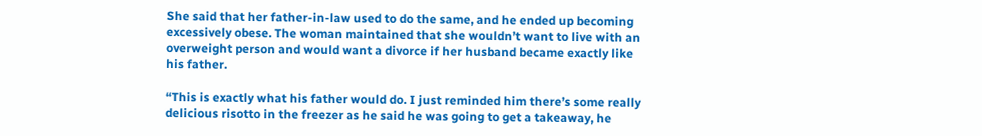She said that her father-in-law used to do the same, and he ended up becoming excessively obese. The woman maintained that she wouldn’t want to live with an overweight person and would want a divorce if her husband became exactly like his father.

“This is exactly what his father would do. I just reminded him there’s some really delicious risotto in the freezer as he said he was going to get a takeaway, he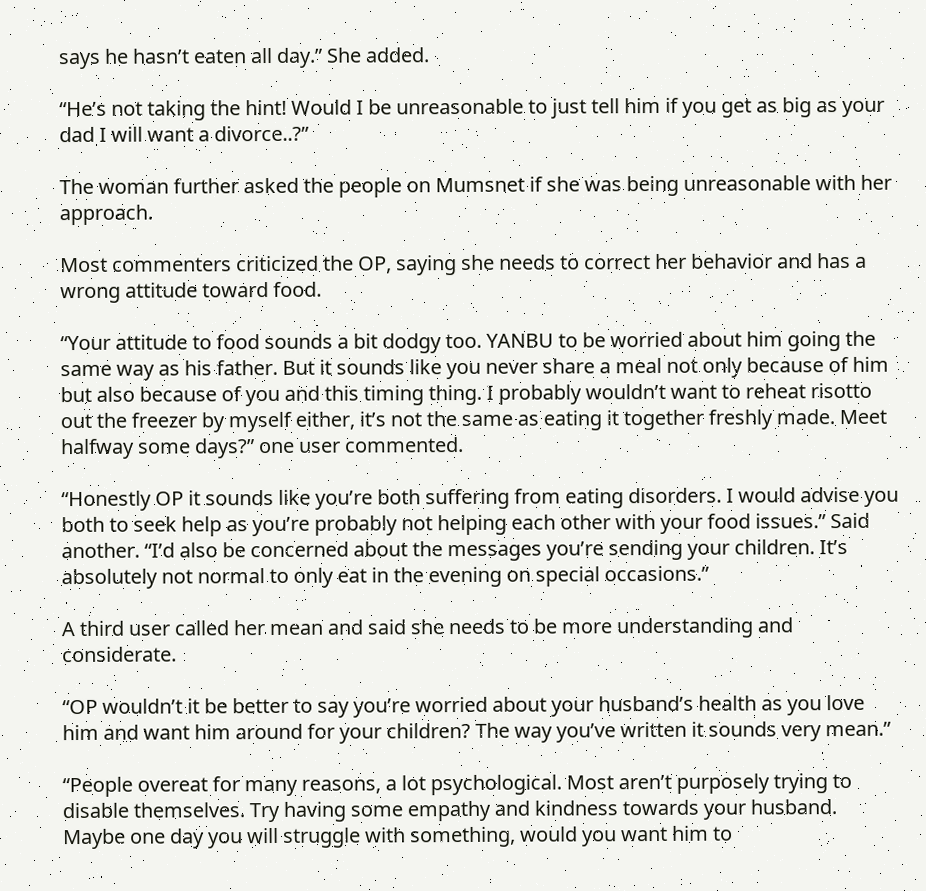says he hasn’t eaten all day.” She added.

“He’s not taking the hint! Would I be unreasonable to just tell him if you get as big as your dad I will want a divorce..?”

The woman further asked the people on Mumsnet if she was being unreasonable with her approach.

Most commenters criticized the OP, saying she needs to correct her behavior and has a wrong attitude toward food.

“Your attitude to food sounds a bit dodgy too. YANBU to be worried about him going the same way as his father. But it sounds like you never share a meal not only because of him but also because of you and this timing thing. I probably wouldn’t want to reheat risotto out the freezer by myself either, it’s not the same as eating it together freshly made. Meet halfway some days?” one user commented.

“Honestly OP it sounds like you’re both suffering from eating disorders. I would advise you both to seek help as you’re probably not helping each other with your food issues.” Said another. “I’d also be concerned about the messages you’re sending your children. It’s absolutely not normal to only eat in the evening on special occasions.”

A third user called her mean and said she needs to be more understanding and considerate.

“OP wouldn’t it be better to say you’re worried about your husband’s health as you love him and want him around for your children? The way you’ve written it sounds very mean.”

“People overeat for many reasons, a lot psychological. Most aren’t purposely trying to disable themselves. Try having some empathy and kindness towards your husband. Maybe one day you will struggle with something, would you want him to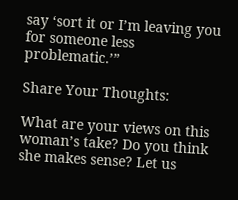say ‘sort it or I’m leaving you for someone less problematic.’”

Share Your Thoughts:

What are your views on this woman’s take? Do you think she makes sense? Let us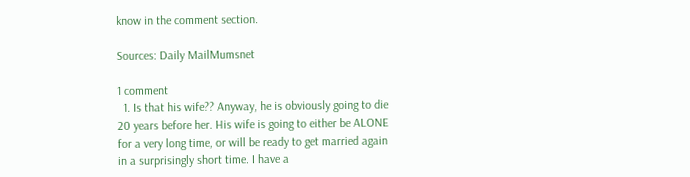know in the comment section.

Sources: Daily MailMumsnet

1 comment
  1. Is that his wife?? Anyway, he is obviously going to die 20 years before her. His wife is going to either be ALONE for a very long time, or will be ready to get married again in a surprisingly short time. I have a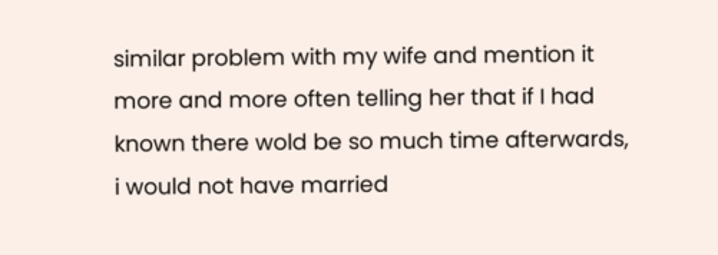similar problem with my wife and mention it more and more often telling her that if I had known there wold be so much time afterwards, i would not have married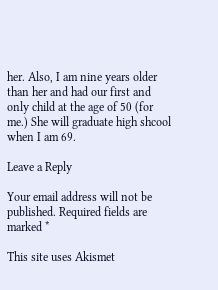her. Also, I am nine years older than her and had our first and only child at the age of 50 (for me.) She will graduate high shcool when I am 69.

Leave a Reply

Your email address will not be published. Required fields are marked *

This site uses Akismet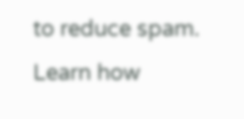to reduce spam. Learn how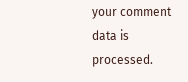your comment data is processed.